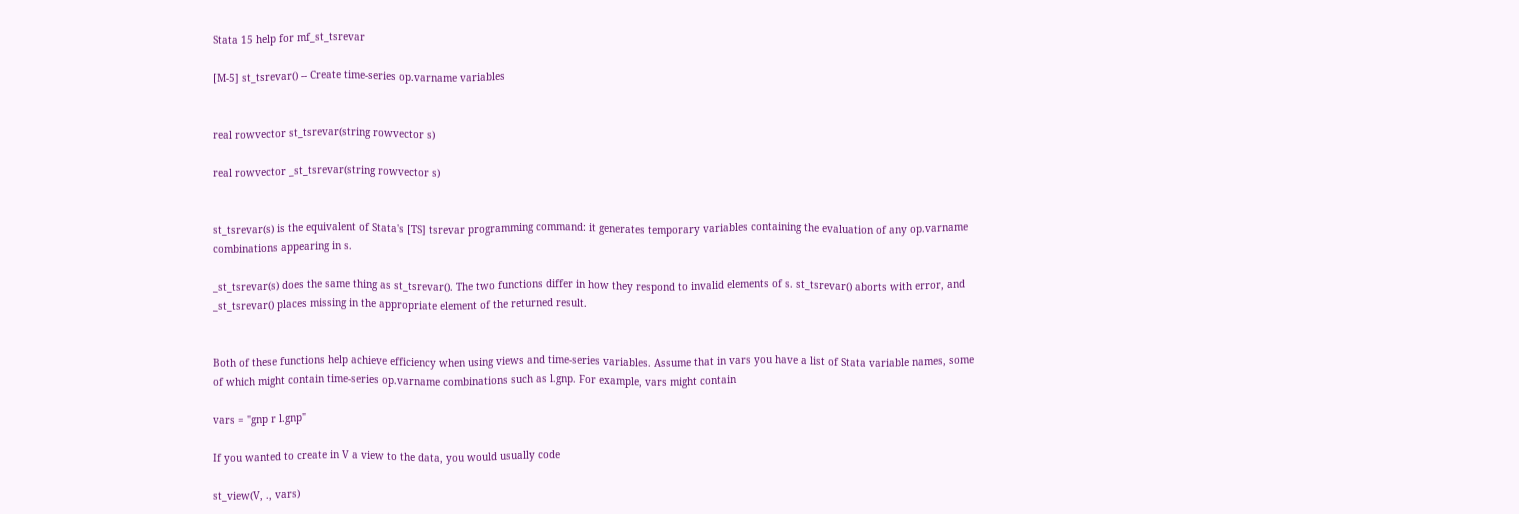Stata 15 help for mf_st_tsrevar

[M-5] st_tsrevar() -- Create time-series op.varname variables


real rowvector st_tsrevar(string rowvector s)

real rowvector _st_tsrevar(string rowvector s)


st_tsrevar(s) is the equivalent of Stata's [TS] tsrevar programming command: it generates temporary variables containing the evaluation of any op.varname combinations appearing in s.

_st_tsrevar(s) does the same thing as st_tsrevar(). The two functions differ in how they respond to invalid elements of s. st_tsrevar() aborts with error, and _st_tsrevar() places missing in the appropriate element of the returned result.


Both of these functions help achieve efficiency when using views and time-series variables. Assume that in vars you have a list of Stata variable names, some of which might contain time-series op.varname combinations such as l.gnp. For example, vars might contain

vars = "gnp r l.gnp"

If you wanted to create in V a view to the data, you would usually code

st_view(V, ., vars)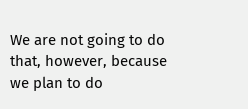We are not going to do that, however, because we plan to do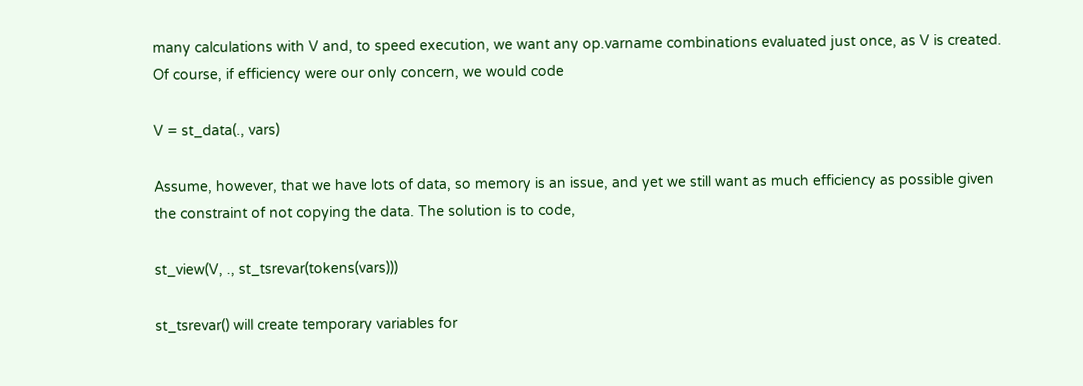many calculations with V and, to speed execution, we want any op.varname combinations evaluated just once, as V is created. Of course, if efficiency were our only concern, we would code

V = st_data(., vars)

Assume, however, that we have lots of data, so memory is an issue, and yet we still want as much efficiency as possible given the constraint of not copying the data. The solution is to code,

st_view(V, ., st_tsrevar(tokens(vars)))

st_tsrevar() will create temporary variables for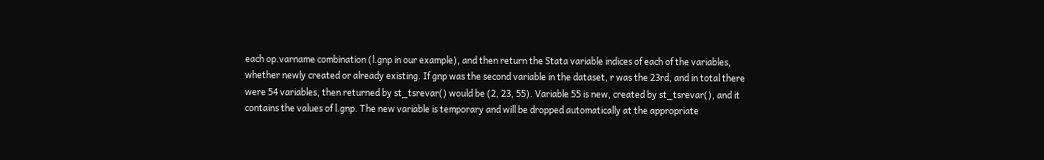each op.varname combination (l.gnp in our example), and then return the Stata variable indices of each of the variables, whether newly created or already existing. If gnp was the second variable in the dataset, r was the 23rd, and in total there were 54 variables, then returned by st_tsrevar() would be (2, 23, 55). Variable 55 is new, created by st_tsrevar(), and it contains the values of l.gnp. The new variable is temporary and will be dropped automatically at the appropriate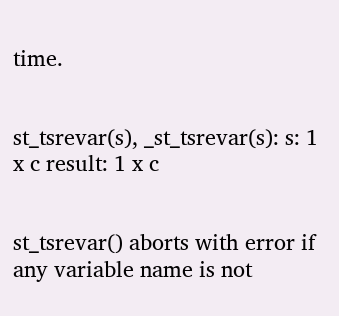time.


st_tsrevar(s), _st_tsrevar(s): s: 1 x c result: 1 x c


st_tsrevar() aborts with error if any variable name is not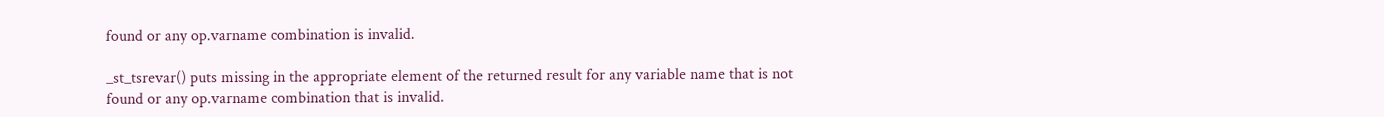found or any op.varname combination is invalid.

_st_tsrevar() puts missing in the appropriate element of the returned result for any variable name that is not found or any op.varname combination that is invalid.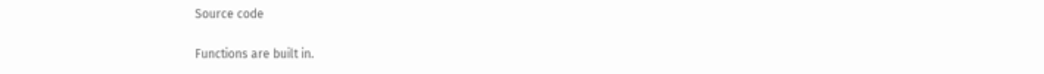Source code

Functions are built in.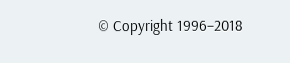© Copyright 1996–2018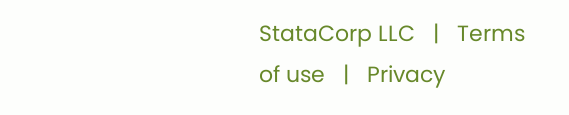StataCorp LLC   |   Terms of use   |   Privacy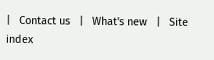|   Contact us   |   What's new   |   Site index